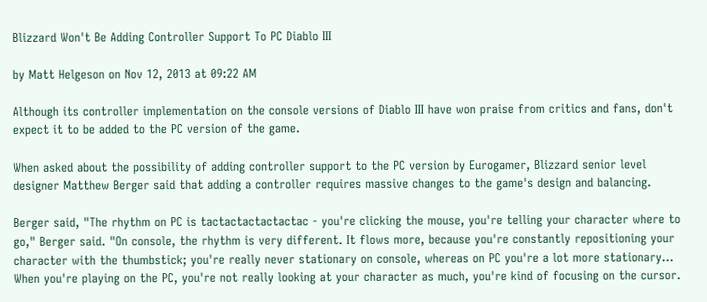Blizzard Won't Be Adding Controller Support To PC Diablo III

by Matt Helgeson on Nov 12, 2013 at 09:22 AM

Although its controller implementation on the console versions of Diablo III have won praise from critics and fans, don't expect it to be added to the PC version of the game.

When asked about the possibility of adding controller support to the PC version by Eurogamer, Blizzard senior level designer Matthew Berger said that adding a controller requires massive changes to the game's design and balancing.

Berger said, "The rhythm on PC is tactactactactactac - you're clicking the mouse, you're telling your character where to go," Berger said. "On console, the rhythm is very different. It flows more, because you're constantly repositioning your character with the thumbstick; you're really never stationary on console, whereas on PC you're a lot more stationary... When you're playing on the PC, you're not really looking at your character as much, you're kind of focusing on the cursor.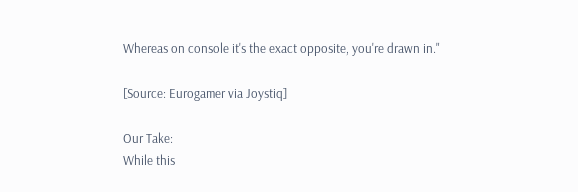Whereas on console it's the exact opposite, you're drawn in."

[Source: Eurogamer via Joystiq]

Our Take:
While this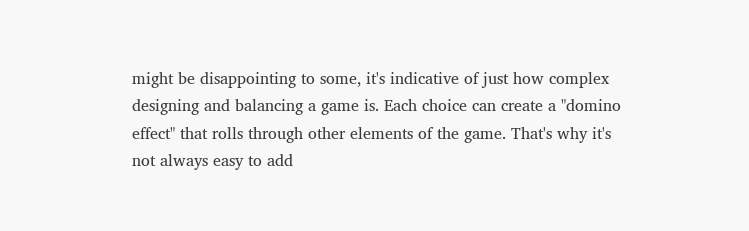might be disappointing to some, it's indicative of just how complex designing and balancing a game is. Each choice can create a "domino effect" that rolls through other elements of the game. That's why it's not always easy to add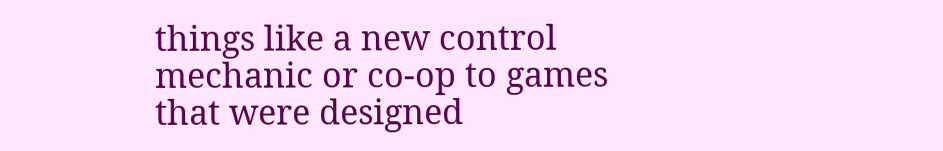things like a new control mechanic or co-op to games that were designed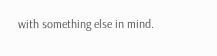with something else in mind.